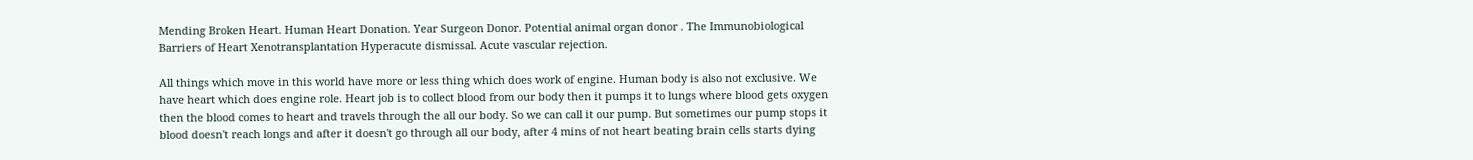Mending Broken Heart. Human Heart Donation. Year Surgeon Donor. Potential animal organ donor . The Immunobiological Barriers of Heart Xenotransplantation Hyperacute dismissal. Acute vascular rejection.

All things which move in this world have more or less thing which does work of engine. Human body is also not exclusive. We have heart which does engine role. Heart job is to collect blood from our body then it pumps it to lungs where blood gets oxygen then the blood comes to heart and travels through the all our body. So we can call it our pump. But sometimes our pump stops it blood doesn't reach longs and after it doesn't go through all our body, after 4 mins of not heart beating brain cells starts dying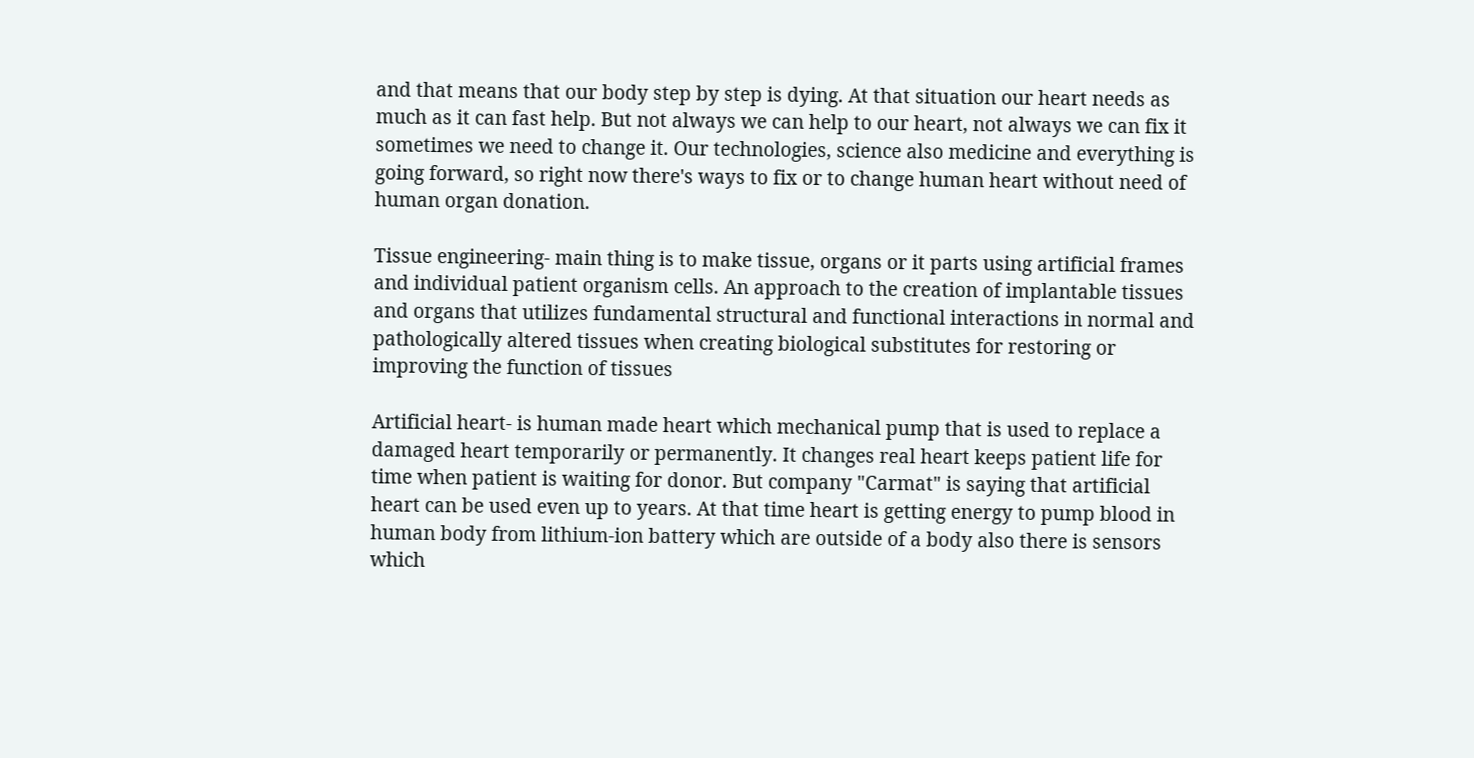and that means that our body step by step is dying. At that situation our heart needs as much as it can fast help. But not always we can help to our heart, not always we can fix it sometimes we need to change it. Our technologies, science also medicine and everything is going forward, so right now there's ways to fix or to change human heart without need of human organ donation.

Tissue engineering- main thing is to make tissue, organs or it parts using artificial frames and individual patient organism cells. An approach to the creation of implantable tissues and organs that utilizes fundamental structural and functional interactions in normal and pathologically altered tissues when creating biological substitutes for restoring or improving the function of tissues

Artificial heart- is human made heart which mechanical pump that is used to replace a damaged heart temporarily or permanently. It changes real heart keeps patient life for time when patient is waiting for donor. But company "Carmat" is saying that artificial heart can be used even up to years. At that time heart is getting energy to pump blood in human body from lithium-ion battery which are outside of a body also there is sensors which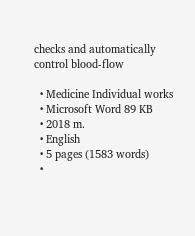checks and automatically control blood-flow

  • Medicine Individual works
  • Microsoft Word 89 KB
  • 2018 m.
  • English
  • 5 pages (1583 words)
  •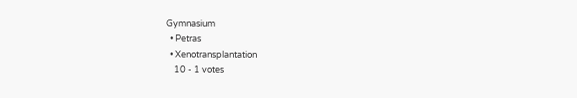Gymnasium
  • Petras
  • Xenotransplantation
    10 - 1 votes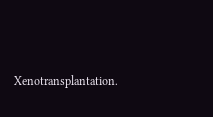Xenotransplantation.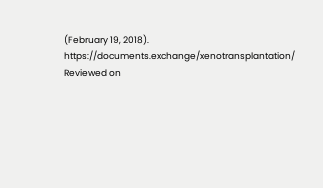(February 19, 2018). https://documents.exchange/xenotransplantation/ Reviewed on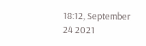18:12, September 24 2021